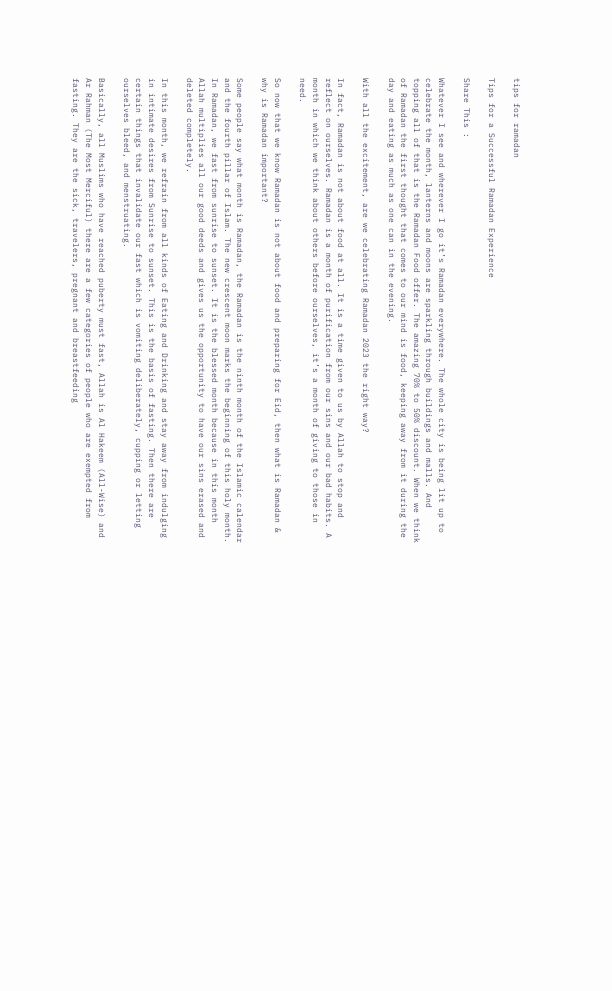tips for ramadan

Tips for a Successful Ramadan Experience

Share This :

Whatever I see and wherever I go it’s Ramadan everywhere. The whole city is being lit up to celebrate the month, lanterns and moons are sparkling through buildings and malls. And topping all of that is the Ramadan Food offer. The amazing 70% to 50% discount. When we think of Ramadan the first thought that comes to our mind is food, keeping away from it during the day and eating as much as one can in the evening.

With all the excitement, are we celebrating Ramadan 2023 the right way?

In fact, Ramadan is not about food at all. It is a time given to us by Allah to stop and reflect on ourselves. Ramadan is a month of purification from our sins and our bad habits. A month in which we think about others before ourselves, it’s a month of giving to those in need.

So now that we know Ramadan is not about food and preparing for Eid, then what is Ramadan & why is Ramadan important?

Some people say what month is Ramadan, the Ramadan is the ninth month of the Islamic calendar and the fourth pillar of Islam. The new crescent moon marks the beginning of this holy month. In Ramadan, we fast from sunrise to sunset. It is the blessed month because in this month Allah multiplies all our good deeds and gives us the opportunity to have our sins erased and deleted completely.

In this month, we refrain from all kinds of Eating and Drinking and stay away from indulging in intimate desires from Sunrise to sunset. This is the basis of fasting. Then there are certain things that invalidate our fast which is vomiting deliberately, cupping or letting ourselves bleed, and menstruating.

Basically, all Muslims who have reached puberty must fast, Allah is Al Hakeem (All-Wise) and Ar Rahman (The Most Merciful) there are a few categories of people who are exempted from fasting. They are the sick, travelers, pregnant and breastfeeding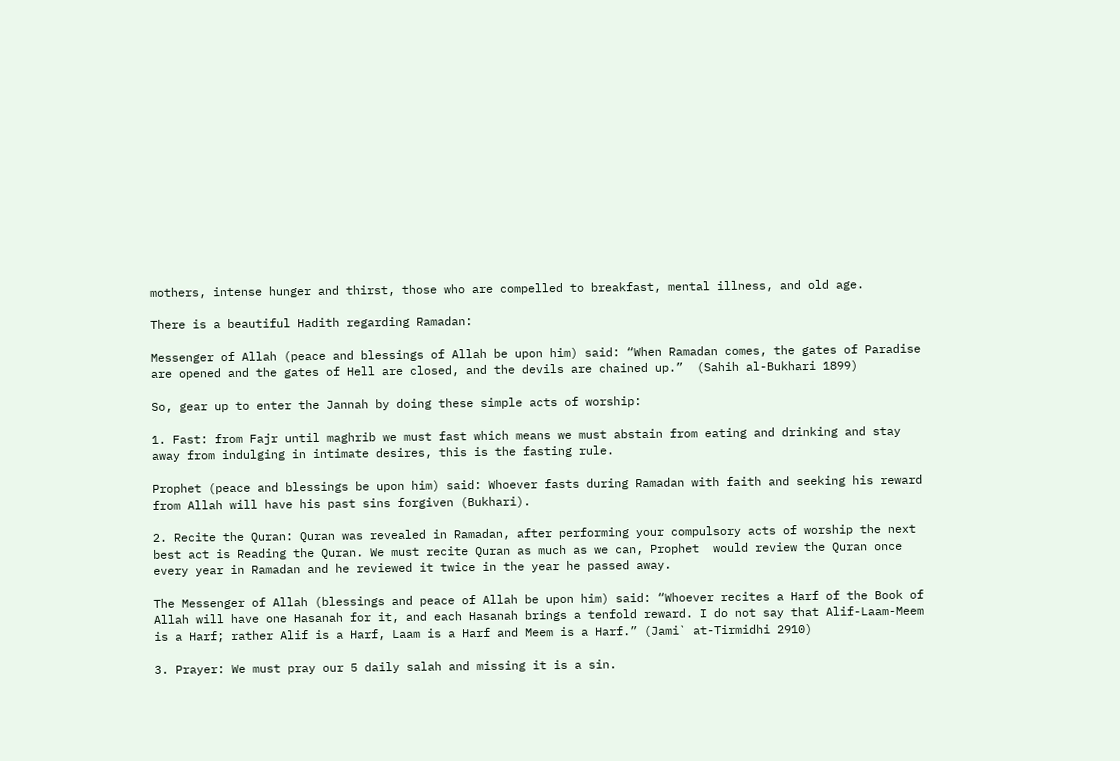mothers, intense hunger and thirst, those who are compelled to breakfast, mental illness, and old age.

There is a beautiful Hadith regarding Ramadan:

Messenger of Allah (peace and blessings of Allah be upon him) said: “When Ramadan comes, the gates of Paradise are opened and the gates of Hell are closed, and the devils are chained up.”  (Sahih al-Bukhari 1899)

So, gear up to enter the Jannah by doing these simple acts of worship:

1. Fast: from Fajr until maghrib we must fast which means we must abstain from eating and drinking and stay away from indulging in intimate desires, this is the fasting rule.

Prophet (peace and blessings be upon him) said: Whoever fasts during Ramadan with faith and seeking his reward from Allah will have his past sins forgiven (Bukhari).

2. Recite the Quran: Quran was revealed in Ramadan, after performing your compulsory acts of worship the next best act is Reading the Quran. We must recite Quran as much as we can, Prophet  would review the Quran once every year in Ramadan and he reviewed it twice in the year he passed away.

The Messenger of Allah (blessings and peace of Allah be upon him) said: “Whoever recites a Harf of the Book of Allah will have one Hasanah for it, and each Hasanah brings a tenfold reward. I do not say that Alif-Laam-Meem is a Harf; rather Alif is a Harf, Laam is a Harf and Meem is a Harf.” (Jami` at-Tirmidhi 2910)

3. Prayer: We must pray our 5 daily salah and missing it is a sin.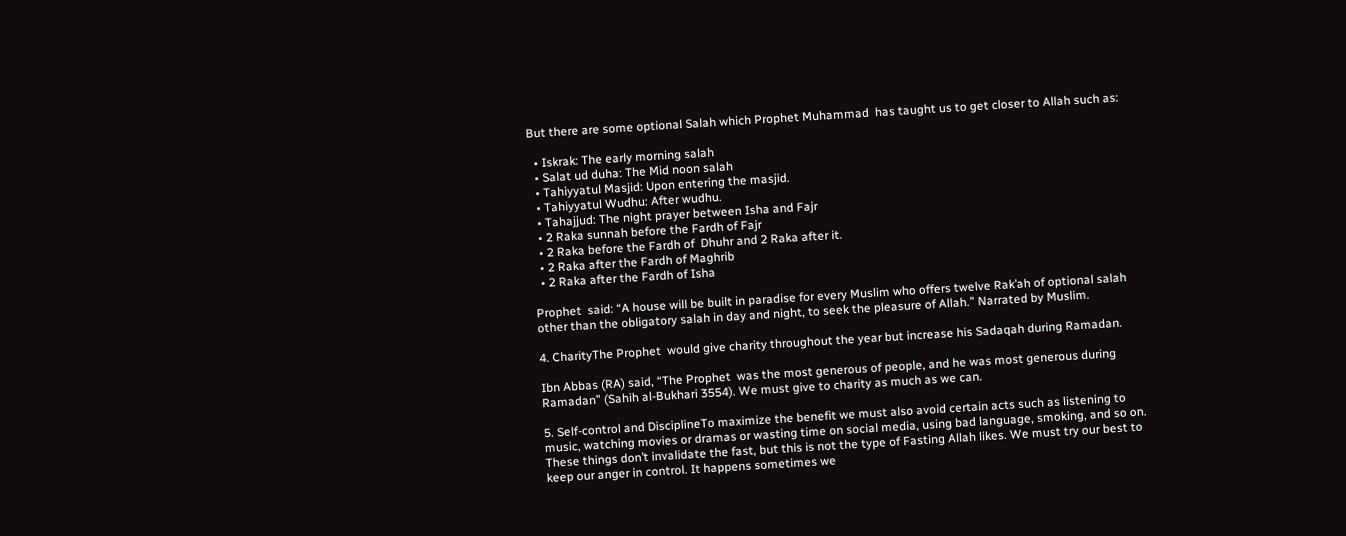But there are some optional Salah which Prophet Muhammad  has taught us to get closer to Allah such as:

  • Iskrak: The early morning salah
  • Salat ud duha: The Mid noon salah
  • Tahiyyatul Masjid: Upon entering the masjid.
  • Tahiyyatul Wudhu: After wudhu.
  • Tahajjud: The night prayer between Isha and Fajr
  • 2 Raka sunnah before the Fardh of Fajr
  • 2 Raka before the Fardh of  Dhuhr and 2 Raka after it.
  • 2 Raka after the Fardh of Maghrib
  • 2 Raka after the Fardh of Isha

Prophet  said: “A house will be built in paradise for every Muslim who offers twelve Rak’ah of optional salah other than the obligatory salah in day and night, to seek the pleasure of Allah.” Narrated by Muslim.

4. CharityThe Prophet  would give charity throughout the year but increase his Sadaqah during Ramadan.

Ibn Abbas (RA) said, “The Prophet  was the most generous of people, and he was most generous during Ramadan” (Sahih al-Bukhari 3554). We must give to charity as much as we can.

5. Self-control and DisciplineTo maximize the benefit we must also avoid certain acts such as listening to music, watching movies or dramas or wasting time on social media, using bad language, smoking, and so on. These things don’t invalidate the fast, but this is not the type of Fasting Allah likes. We must try our best to keep our anger in control. It happens sometimes we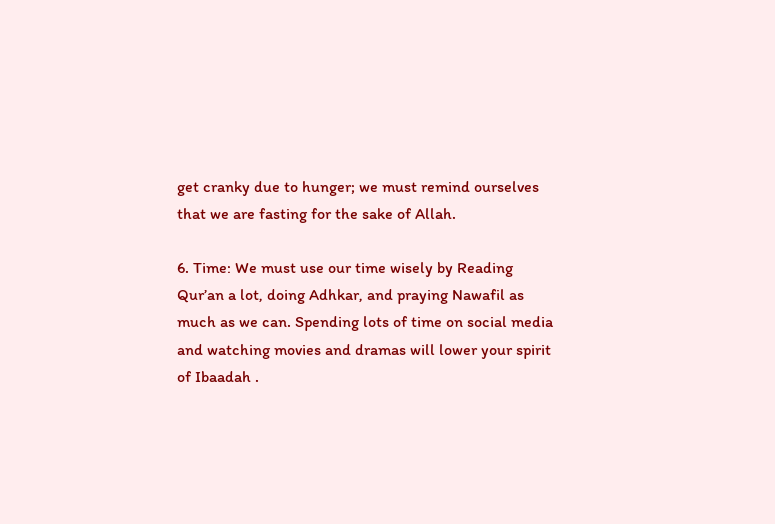get cranky due to hunger; we must remind ourselves that we are fasting for the sake of Allah.

6. Time: We must use our time wisely by Reading Qur’an a lot, doing Adhkar, and praying Nawafil as much as we can. Spending lots of time on social media and watching movies and dramas will lower your spirit of Ibaadah .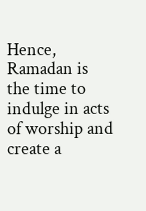Hence, Ramadan is the time to indulge in acts of worship and create a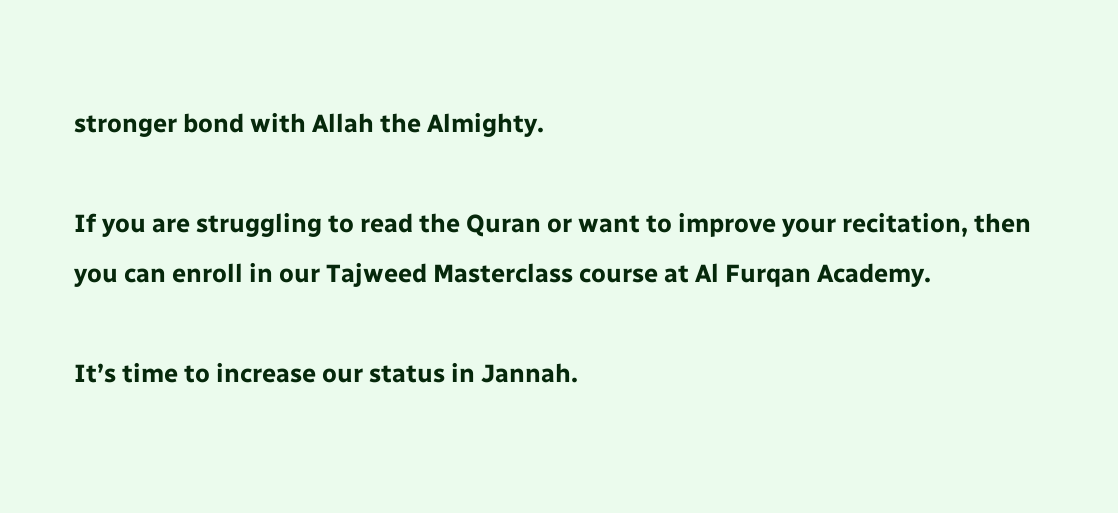stronger bond with Allah the Almighty.

If you are struggling to read the Quran or want to improve your recitation, then you can enroll in our Tajweed Masterclass course at Al Furqan Academy.

It’s time to increase our status in Jannah.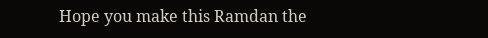Hope you make this Ramdan the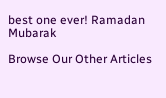best one ever! Ramadan Mubarak

Browse Our Other Articles